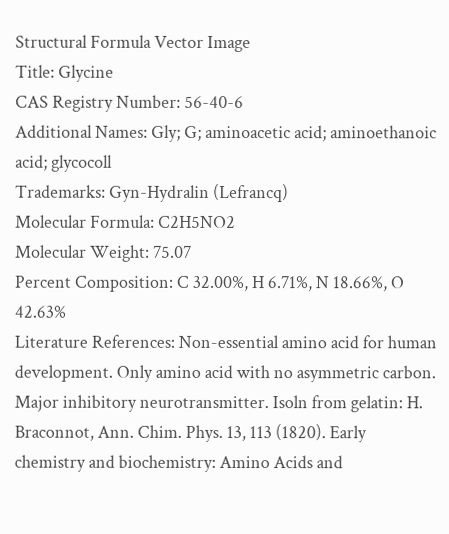Structural Formula Vector Image
Title: Glycine
CAS Registry Number: 56-40-6
Additional Names: Gly; G; aminoacetic acid; aminoethanoic acid; glycocoll
Trademarks: Gyn-Hydralin (Lefrancq)
Molecular Formula: C2H5NO2
Molecular Weight: 75.07
Percent Composition: C 32.00%, H 6.71%, N 18.66%, O 42.63%
Literature References: Non-essential amino acid for human development. Only amino acid with no asymmetric carbon. Major inhibitory neurotransmitter. Isoln from gelatin: H. Braconnot, Ann. Chim. Phys. 13, 113 (1820). Early chemistry and biochemistry: Amino Acids and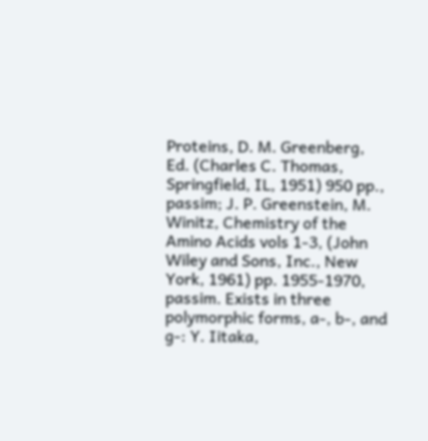Proteins, D. M. Greenberg, Ed. (Charles C. Thomas, Springfield, IL, 1951) 950 pp., passim; J. P. Greenstein, M. Winitz, Chemistry of the Amino Acids vols 1-3, (John Wiley and Sons, Inc., New York, 1961) pp. 1955-1970, passim. Exists in three polymorphic forms, a-, b-, and g-: Y. Iitaka,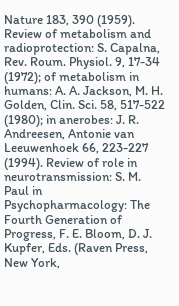Nature 183, 390 (1959). Review of metabolism and radioprotection: S. Capalna, Rev. Roum. Physiol. 9, 17-34 (1972); of metabolism in humans: A. A. Jackson, M. H. Golden, Clin. Sci. 58, 517-522 (1980); in anerobes: J. R. Andreesen, Antonie van Leeuwenhoek 66, 223-227 (1994). Review of role in neurotransmission: S. M. Paul in Psychopharmacology: The Fourth Generation of Progress, F. E. Bloom, D. J. Kupfer, Eds. (Raven Press, New York,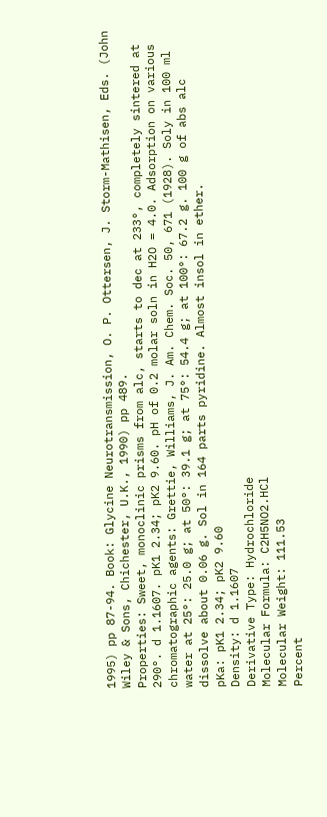1995) pp 87-94. Book: Glycine Neurotransmission, O. P. Ottersen, J. Storm-Mathisen, Eds. (John Wiley & Sons, Chichester, U.K., 1990) pp 489.
Properties: Sweet, monoclinic prisms from alc, starts to dec at 233°, completely sintered at 290°. d 1.1607. pK1 2.34; pK2 9.60. pH of 0.2 molar soln in H2O = 4.0. Adsorption on various chromatographic agents: Grettie, Williams, J. Am. Chem. Soc. 50, 671 (1928). Soly in 100 ml water at 25°: 25.0 g; at 50°: 39.1 g; at 75°: 54.4 g; at 100°: 67.2 g. 100 g of abs alc dissolve about 0.06 g. Sol in 164 parts pyridine. Almost insol in ether.
pKa: pK1 2.34; pK2 9.60
Density: d 1.1607
Derivative Type: Hydrochloride
Molecular Formula: C2H5NO2.HCl
Molecular Weight: 111.53
Percent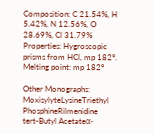Composition: C 21.54%, H 5.42%, N 12.56%, O 28.69%, Cl 31.79%
Properties: Hygroscopic prisms from HCl, mp 182°.
Melting point: mp 182°

Other Monographs:
MoxisylyteLysineTriethyl PhosphineRilmenidine
tert-Butyl Acetateα-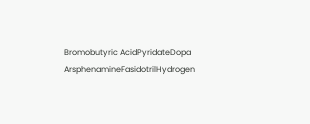Bromobutyric AcidPyridateDopa
ArsphenamineFasidotrilHydrogen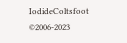IodideColtsfoot
©2006-2023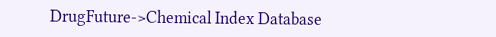DrugFuture->Chemical Index Database